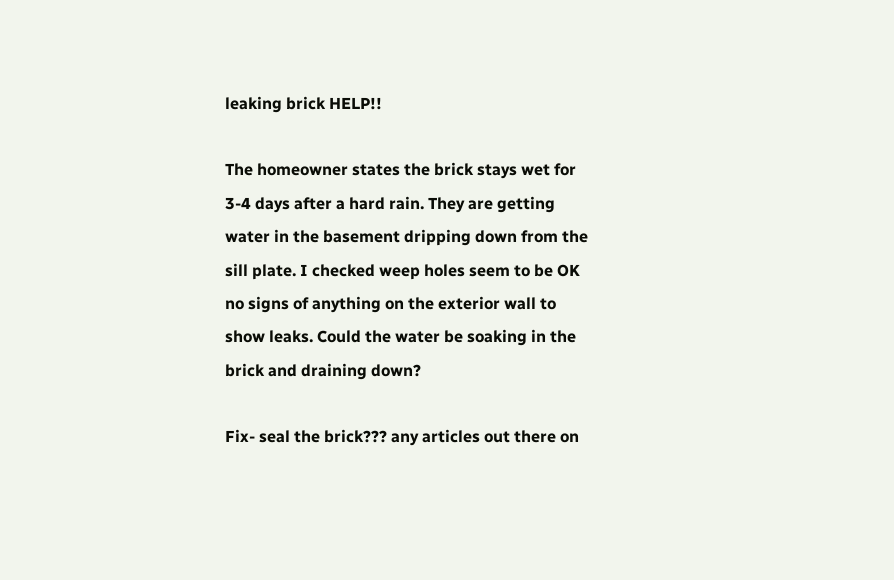leaking brick HELP!!

The homeowner states the brick stays wet for 3-4 days after a hard rain. They are getting water in the basement dripping down from the sill plate. I checked weep holes seem to be OK no signs of anything on the exterior wall to show leaks. Could the water be soaking in the brick and draining down?

Fix- seal the brick??? any articles out there on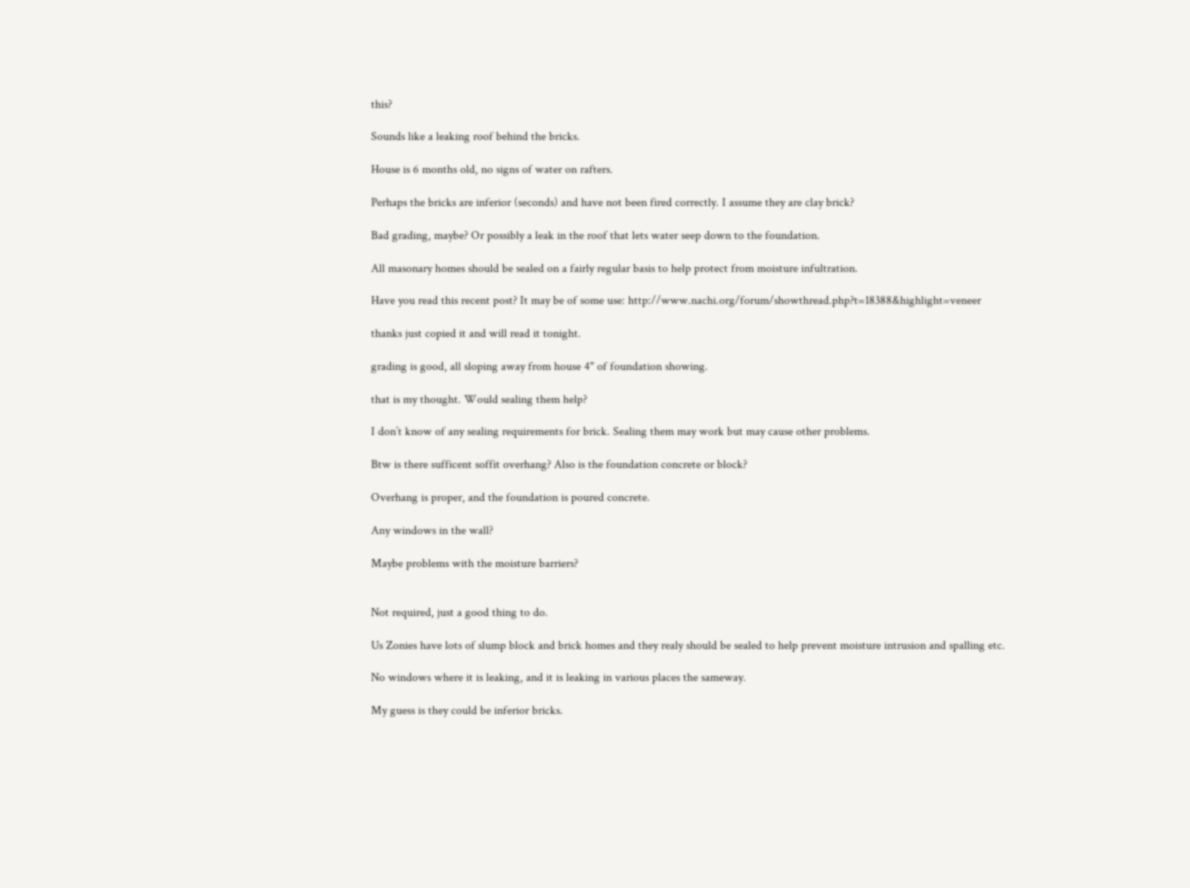this?

Sounds like a leaking roof behind the bricks.

House is 6 months old, no signs of water on rafters.

Perhaps the bricks are inferior (seconds) and have not been fired correctly. I assume they are clay brick?

Bad grading, maybe? Or possibly a leak in the roof that lets water seep down to the foundation.

All masonary homes should be sealed on a fairly regular basis to help protect from moisture infultration.

Have you read this recent post? It may be of some use: http://www.nachi.org/forum/showthread.php?t=18388&highlight=veneer

thanks just copied it and will read it tonight.

grading is good, all sloping away from house 4" of foundation showing.

that is my thought. Would sealing them help?

I don’t know of any sealing requirements for brick. Sealing them may work but may cause other problems.

Btw is there sufficent soffit overhang? Also is the foundation concrete or block?

Overhang is proper, and the foundation is poured concrete.

Any windows in the wall?

Maybe problems with the moisture barriers?


Not required, just a good thing to do.

Us Zonies have lots of slump block and brick homes and they realy should be sealed to help prevent moisture intrusion and spalling etc.

No windows where it is leaking, and it is leaking in various places the sameway.

My guess is they could be inferior bricks.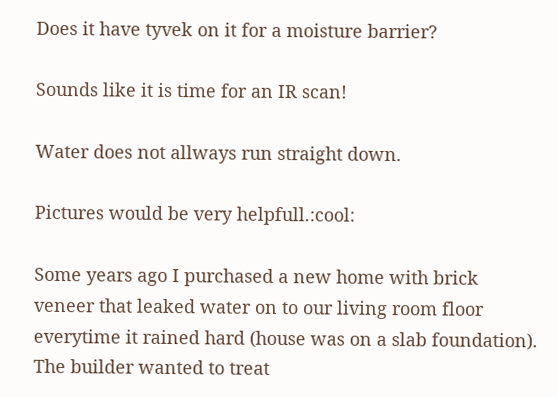Does it have tyvek on it for a moisture barrier?

Sounds like it is time for an IR scan!

Water does not allways run straight down.

Pictures would be very helpfull.:cool:

Some years ago I purchased a new home with brick veneer that leaked water on to our living room floor everytime it rained hard (house was on a slab foundation). The builder wanted to treat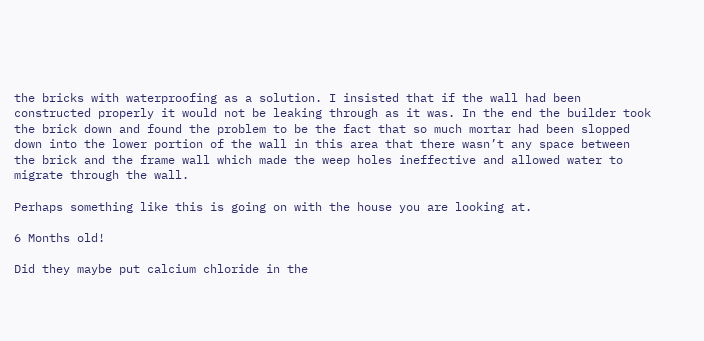the bricks with waterproofing as a solution. I insisted that if the wall had been constructed properly it would not be leaking through as it was. In the end the builder took the brick down and found the problem to be the fact that so much mortar had been slopped down into the lower portion of the wall in this area that there wasn’t any space between the brick and the frame wall which made the weep holes ineffective and allowed water to migrate through the wall.

Perhaps something like this is going on with the house you are looking at.

6 Months old!

Did they maybe put calcium chloride in the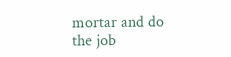mortar and do the job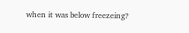when it was below freezeing?